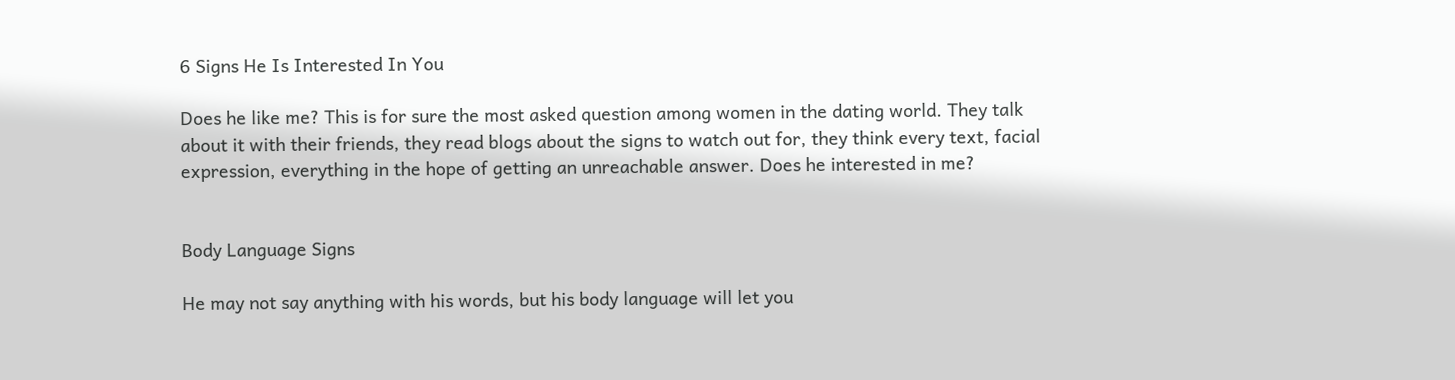6 Signs He Is Interested In You

Does he like me? This is for sure the most asked question among women in the dating world. They talk about it with their friends, they read blogs about the signs to watch out for, they think every text, facial expression, everything in the hope of getting an unreachable answer. Does he interested in me?


Body Language Signs

He may not say anything with his words, but his body language will let you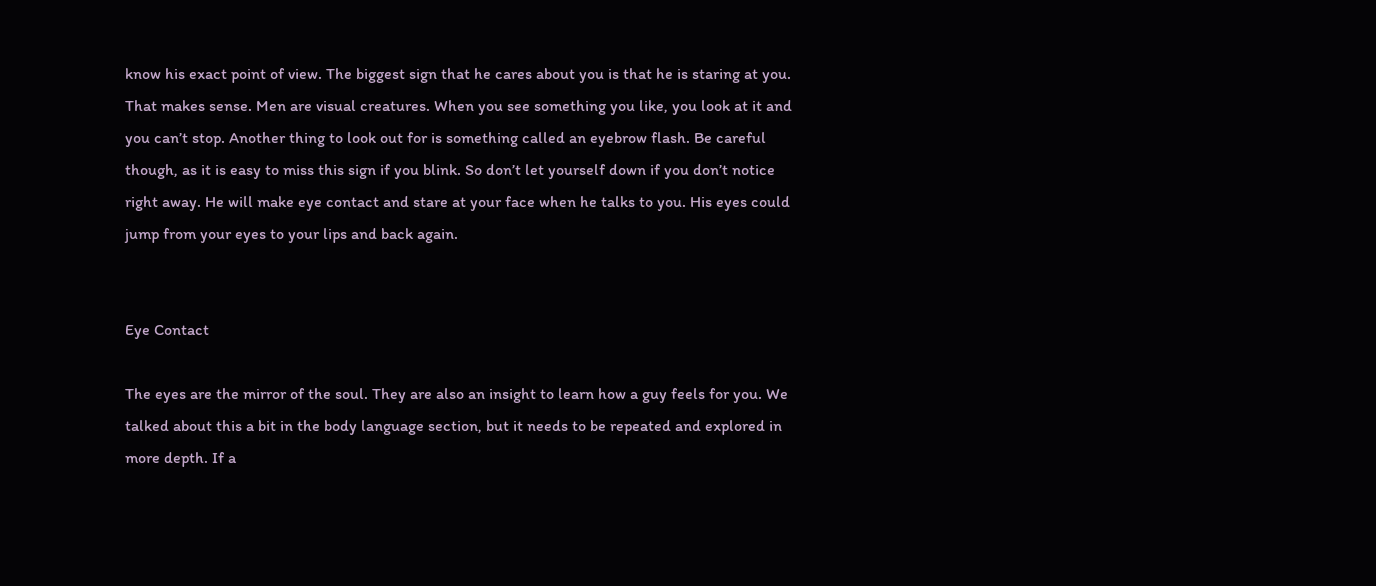know his exact point of view. The biggest sign that he cares about you is that he is staring at you. That makes sense. Men are visual creatures. When you see something you like, you look at it and you can’t stop. Another thing to look out for is something called an eyebrow flash. Be careful though, as it is easy to miss this sign if you blink. So don’t let yourself down if you don’t notice right away. He will make eye contact and stare at your face when he talks to you. His eyes could jump from your eyes to your lips and back again.


Eye Contact

The eyes are the mirror of the soul. They are also an insight to learn how a guy feels for you. We talked about this a bit in the body language section, but it needs to be repeated and explored in more depth. If a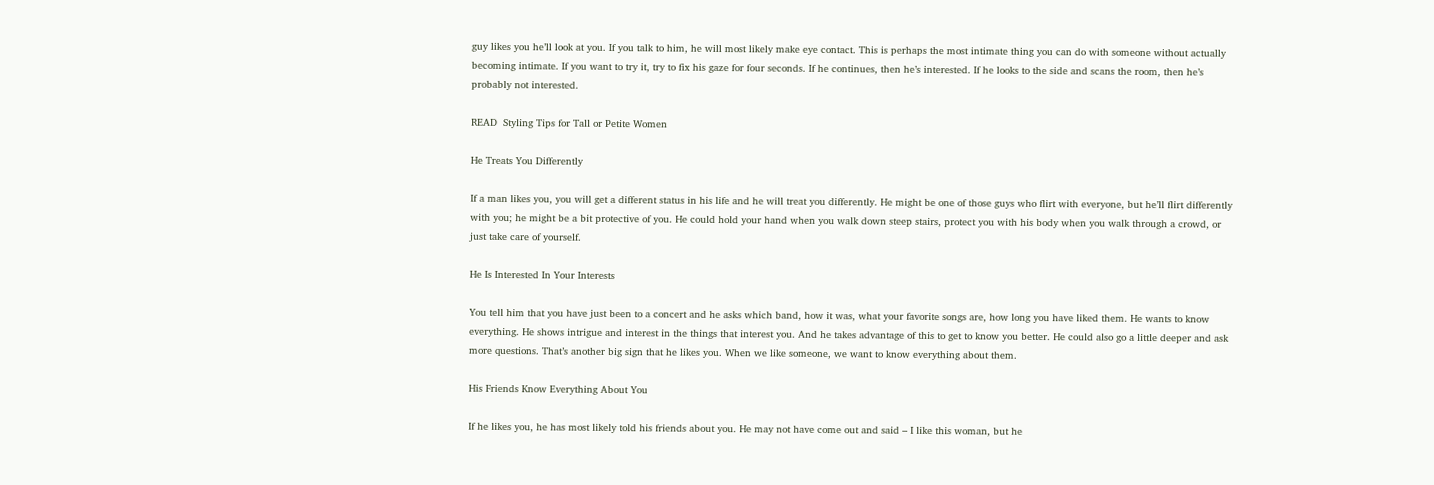guy likes you he’ll look at you. If you talk to him, he will most likely make eye contact. This is perhaps the most intimate thing you can do with someone without actually becoming intimate. If you want to try it, try to fix his gaze for four seconds. If he continues, then he’s interested. If he looks to the side and scans the room, then he’s probably not interested.

READ  Styling Tips for Tall or Petite Women

He Treats You Differently

If a man likes you, you will get a different status in his life and he will treat you differently. He might be one of those guys who flirt with everyone, but he’ll flirt differently with you; he might be a bit protective of you. He could hold your hand when you walk down steep stairs, protect you with his body when you walk through a crowd, or just take care of yourself.

He Is Interested In Your Interests

You tell him that you have just been to a concert and he asks which band, how it was, what your favorite songs are, how long you have liked them. He wants to know everything. He shows intrigue and interest in the things that interest you. And he takes advantage of this to get to know you better. He could also go a little deeper and ask more questions. That’s another big sign that he likes you. When we like someone, we want to know everything about them.

His Friends Know Everything About You

If he likes you, he has most likely told his friends about you. He may not have come out and said – I like this woman, but he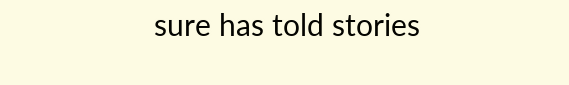sure has told stories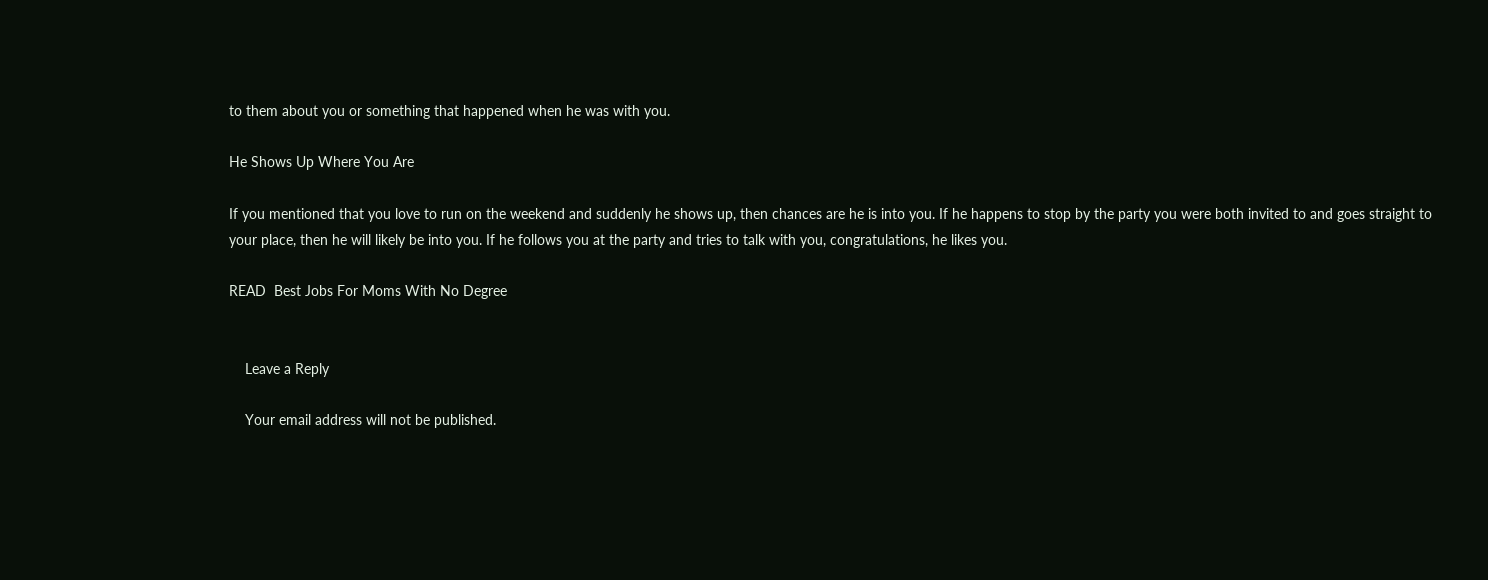to them about you or something that happened when he was with you.

He Shows Up Where You Are

If you mentioned that you love to run on the weekend and suddenly he shows up, then chances are he is into you. If he happens to stop by the party you were both invited to and goes straight to your place, then he will likely be into you. If he follows you at the party and tries to talk with you, congratulations, he likes you.

READ  Best Jobs For Moms With No Degree


    Leave a Reply

    Your email address will not be published.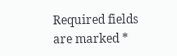Required fields are marked *